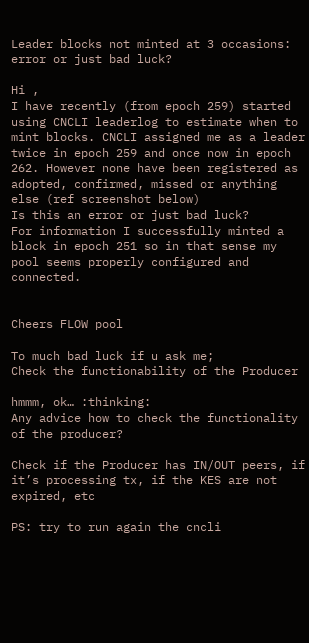Leader blocks not minted at 3 occasions: error or just bad luck?

Hi ,
I have recently (from epoch 259) started using CNCLI leaderlog to estimate when to mint blocks. CNCLI assigned me as a leader twice in epoch 259 and once now in epoch 262. However none have been registered as adopted, confirmed, missed or anything else (ref screenshot below)
Is this an error or just bad luck?
For information I successfully minted a block in epoch 251 so in that sense my pool seems properly configured and connected.


Cheers FLOW pool

To much bad luck if u ask me;
Check the functionability of the Producer

hmmm, ok… :thinking:
Any advice how to check the functionality of the producer?

Check if the Producer has IN/OUT peers, if it’s processing tx, if the KES are not expired, etc

PS: try to run again the cncli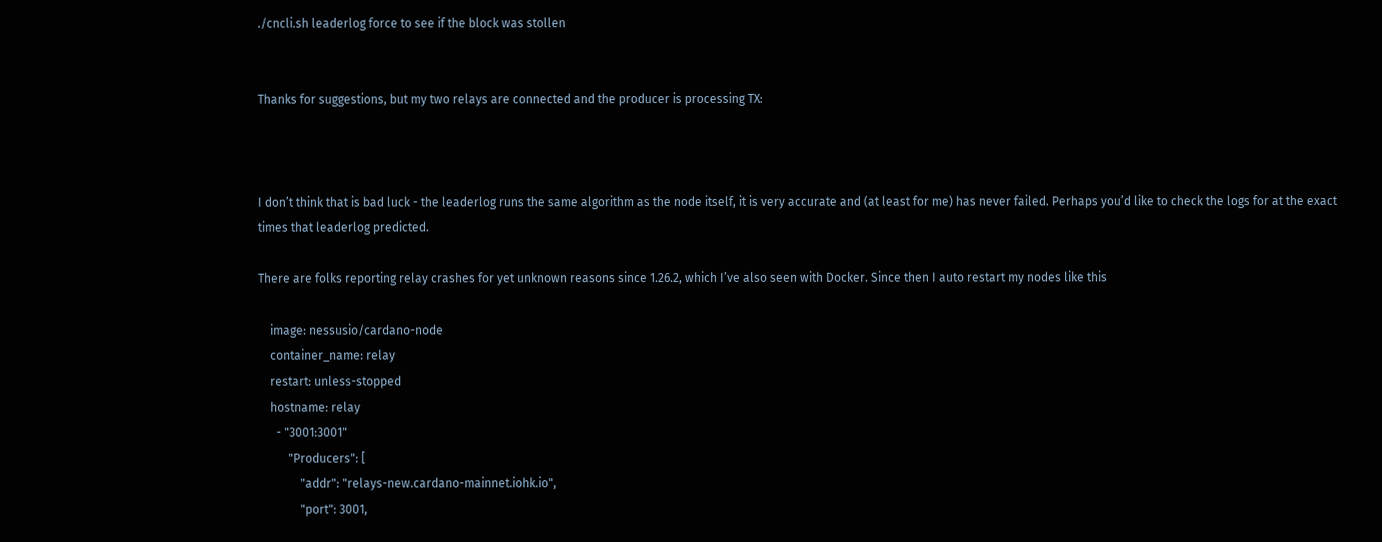./cncli.sh leaderlog force to see if the block was stollen


Thanks for suggestions, but my two relays are connected and the producer is processing TX:



I don’t think that is bad luck - the leaderlog runs the same algorithm as the node itself, it is very accurate and (at least for me) has never failed. Perhaps you’d like to check the logs for at the exact times that leaderlog predicted.

There are folks reporting relay crashes for yet unknown reasons since 1.26.2, which I’ve also seen with Docker. Since then I auto restart my nodes like this

    image: nessusio/cardano-node
    container_name: relay
    restart: unless-stopped
    hostname: relay
      - "3001:3001"
          "Producers": [
              "addr": "relays-new.cardano-mainnet.iohk.io",
              "port": 3001,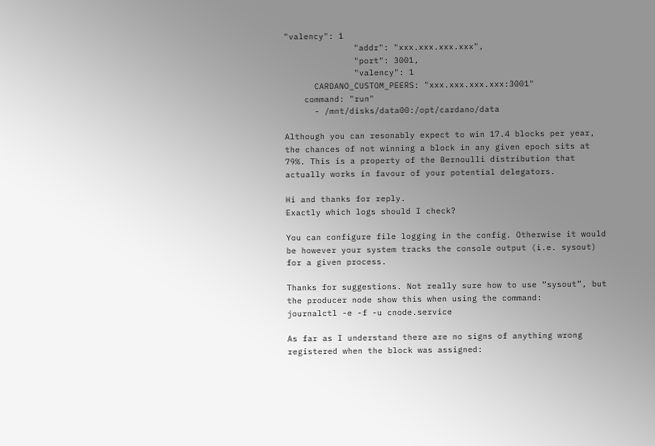"valency": 1
              "addr": "xxx.xxx.xxx.xxx",
              "port": 3001,
              "valency": 1
      CARDANO_CUSTOM_PEERS: "xxx.xxx.xxx.xxx:3001"
    command: "run"
      - /mnt/disks/data00:/opt/cardano/data

Although you can resonably expect to win 17.4 blocks per year, the chances of not winning a block in any given epoch sits at 79%. This is a property of the Bernoulli distribution that actually works in favour of your potential delegators.

Hi and thanks for reply.
Exactly which logs should I check?

You can configure file logging in the config. Otherwise it would be however your system tracks the console output (i.e. sysout) for a given process.

Thanks for suggestions. Not really sure how to use “sysout”, but the producer node show this when using the command:
journalctl -e -f -u cnode.service

As far as I understand there are no signs of anything wrong registered when the block was assigned: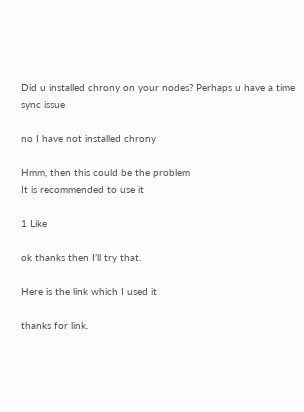Did u installed chrony on your nodes? Perhaps u have a time sync issue

no I have not installed chrony

Hmm, then this could be the problem
It is recommended to use it

1 Like

ok thanks then I’ll try that.

Here is the link which I used it

thanks for link.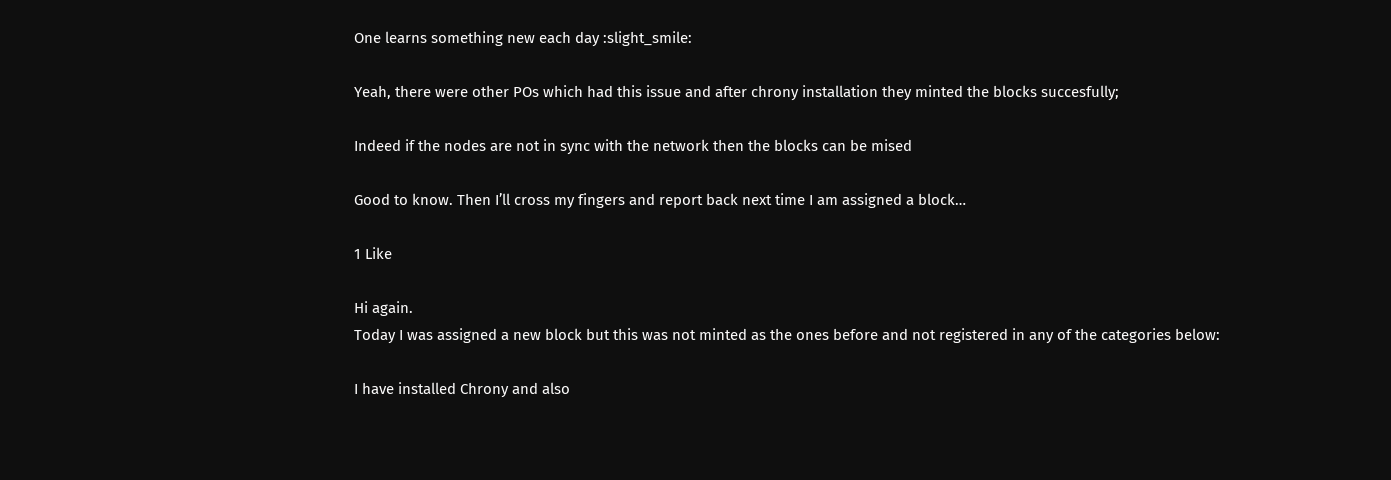One learns something new each day :slight_smile:

Yeah, there were other POs which had this issue and after chrony installation they minted the blocks succesfully;

Indeed if the nodes are not in sync with the network then the blocks can be mised

Good to know. Then I’ll cross my fingers and report back next time I am assigned a block…

1 Like

Hi again.
Today I was assigned a new block but this was not minted as the ones before and not registered in any of the categories below:

I have installed Chrony and also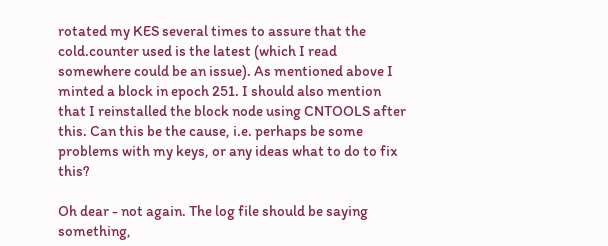rotated my KES several times to assure that the cold.counter used is the latest (which I read somewhere could be an issue). As mentioned above I minted a block in epoch 251. I should also mention that I reinstalled the block node using CNTOOLS after this. Can this be the cause, i.e. perhaps be some problems with my keys, or any ideas what to do to fix this?

Oh dear - not again. The log file should be saying something,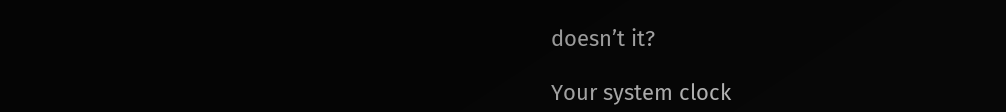doesn’t it?

Your system clock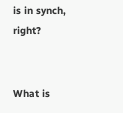is in synch, right?


What is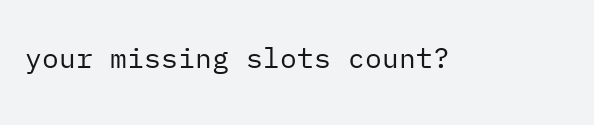your missing slots count?